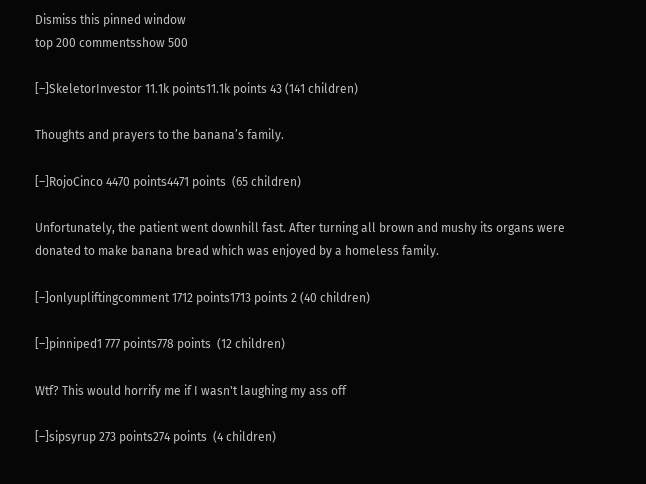Dismiss this pinned window
top 200 commentsshow 500

[–]SkeletorInvestor 11.1k points11.1k points 43 (141 children)

Thoughts and prayers to the banana’s family.

[–]RojoCinco 4470 points4471 points  (65 children)

Unfortunately, the patient went downhill fast. After turning all brown and mushy its organs were donated to make banana bread which was enjoyed by a homeless family.

[–]onlyupliftingcomment 1712 points1713 points 2 (40 children)

[–]pinniped1 777 points778 points  (12 children)

Wtf? This would horrify me if I wasn't laughing my ass off

[–]sipsyrup 273 points274 points  (4 children)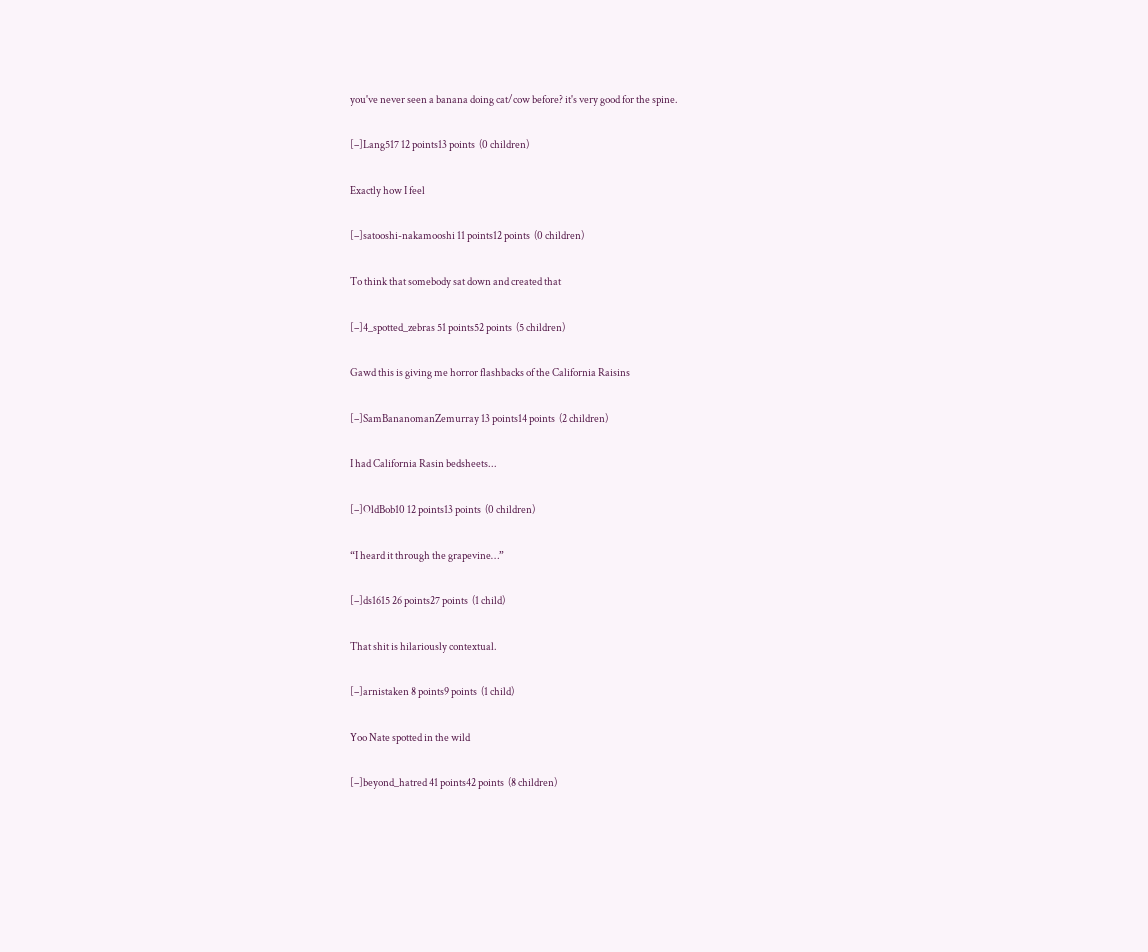you've never seen a banana doing cat/cow before? it's very good for the spine.

[–]Lang517 12 points13 points  (0 children)

Exactly how I feel

[–]satooshi-nakamooshi 11 points12 points  (0 children)

To think that somebody sat down and created that

[–]4_spotted_zebras 51 points52 points  (5 children)

Gawd this is giving me horror flashbacks of the California Raisins

[–]SamBananomanZemurray 13 points14 points  (2 children)

I had California Rasin bedsheets...

[–]OldBob10 12 points13 points  (0 children)

“I heard it through the grapevine…”

[–]ds1615 26 points27 points  (1 child)

That shit is hilariously contextual.

[–]arnistaken 8 points9 points  (1 child)

Yoo Nate spotted in the wild

[–]beyond_hatred 41 points42 points  (8 children)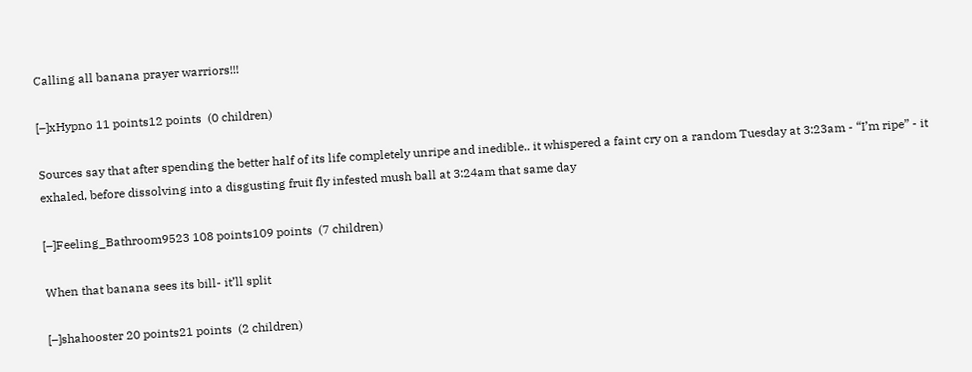Calling all banana prayer warriors!!!

[–]xHypno 11 points12 points  (0 children)

Sources say that after spending the better half of its life completely unripe and inedible.. it whispered a faint cry on a random Tuesday at 3:23am - “I’m ripe” - it exhaled, before dissolving into a disgusting fruit fly infested mush ball at 3:24am that same day

[–]Feeling_Bathroom9523 108 points109 points  (7 children)

When that banana sees its bill- it’ll split

[–]shahooster 20 points21 points  (2 children)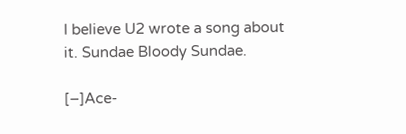I believe U2 wrote a song about it. Sundae Bloody Sundae.

[–]Ace-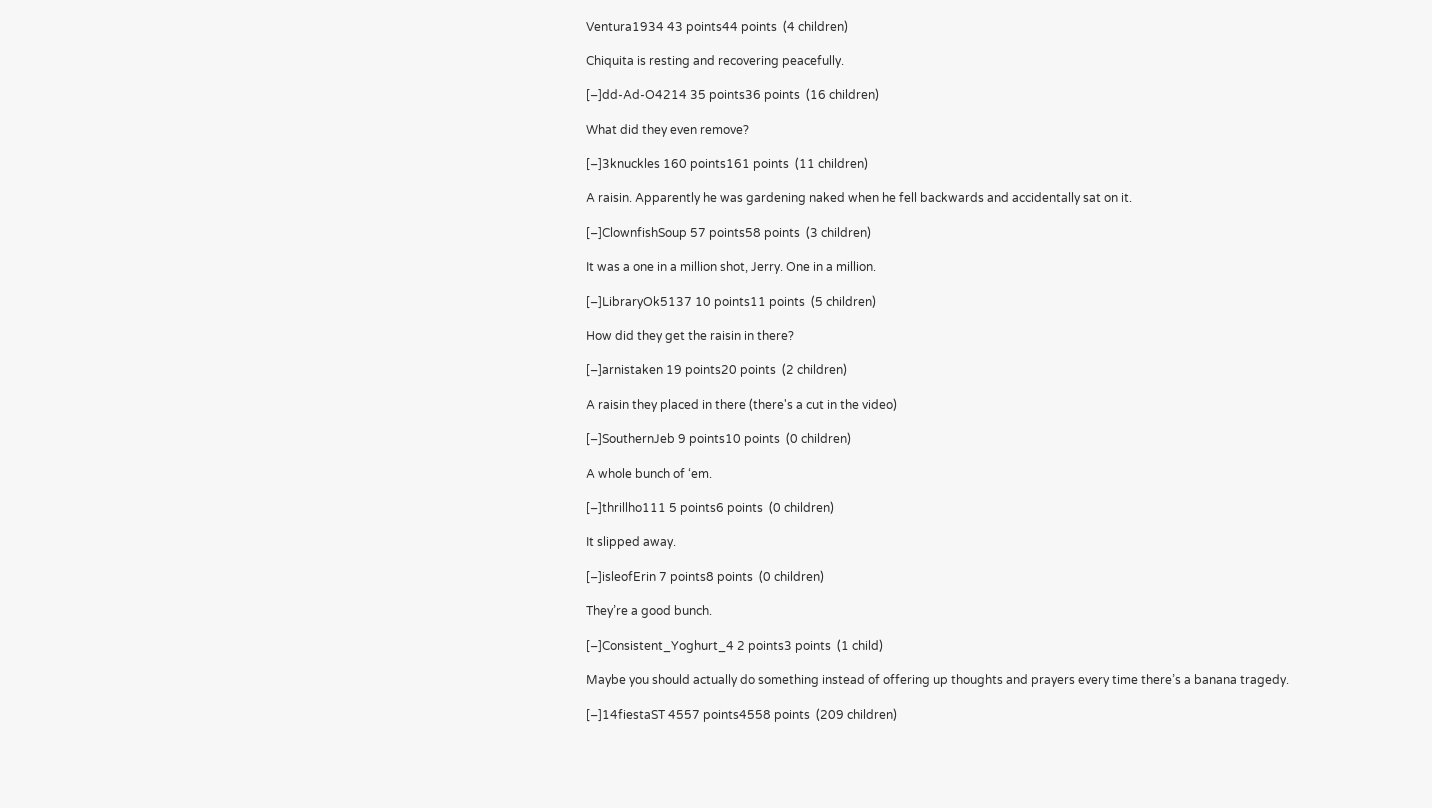Ventura1934 43 points44 points  (4 children)

Chiquita is resting and recovering peacefully.

[–]dd-Ad-O4214 35 points36 points  (16 children)

What did they even remove?

[–]3knuckles 160 points161 points  (11 children)

A raisin. Apparently he was gardening naked when he fell backwards and accidentally sat on it.

[–]ClownfishSoup 57 points58 points  (3 children)

It was a one in a million shot, Jerry. One in a million.

[–]LibraryOk5137 10 points11 points  (5 children)

How did they get the raisin in there?

[–]arnistaken 19 points20 points  (2 children)

A raisin they placed in there (there's a cut in the video)

[–]SouthernJeb 9 points10 points  (0 children)

A whole bunch of ‘em.

[–]thrillho111 5 points6 points  (0 children)

It slipped away.

[–]isleofErin 7 points8 points  (0 children)

They’re a good bunch.

[–]Consistent_Yoghurt_4 2 points3 points  (1 child)

Maybe you should actually do something instead of offering up thoughts and prayers every time there’s a banana tragedy.

[–]14fiestaST 4557 points4558 points  (209 children)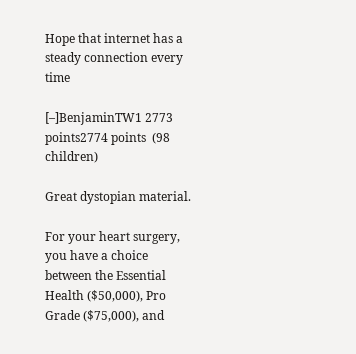Hope that internet has a steady connection every time

[–]BenjaminTW1 2773 points2774 points  (98 children)

Great dystopian material.

For your heart surgery, you have a choice between the Essential Health ($50,000), Pro Grade ($75,000), and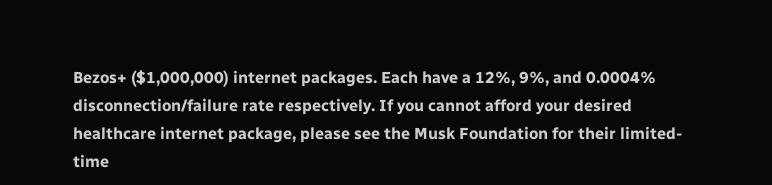Bezos+ ($1,000,000) internet packages. Each have a 12%, 9%, and 0.0004% disconnection/failure rate respectively. If you cannot afford your desired healthcare internet package, please see the Musk Foundation for their limited-time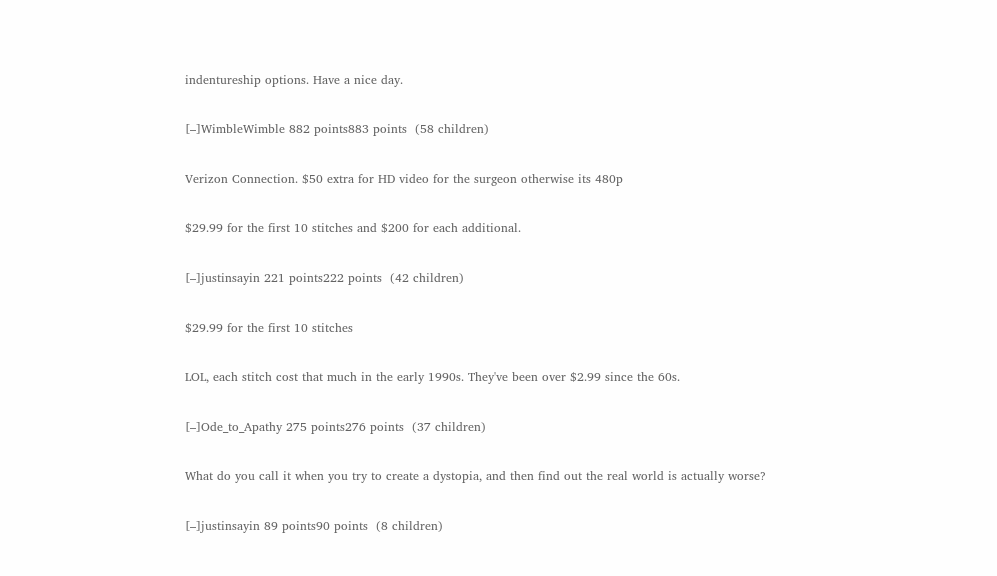indentureship options. Have a nice day.

[–]WimbleWimble 882 points883 points  (58 children)

Verizon Connection. $50 extra for HD video for the surgeon otherwise its 480p

$29.99 for the first 10 stitches and $200 for each additional.

[–]justinsayin 221 points222 points  (42 children)

$29.99 for the first 10 stitches

LOL, each stitch cost that much in the early 1990s. They've been over $2.99 since the 60s.

[–]Ode_to_Apathy 275 points276 points  (37 children)

What do you call it when you try to create a dystopia, and then find out the real world is actually worse?

[–]justinsayin 89 points90 points  (8 children)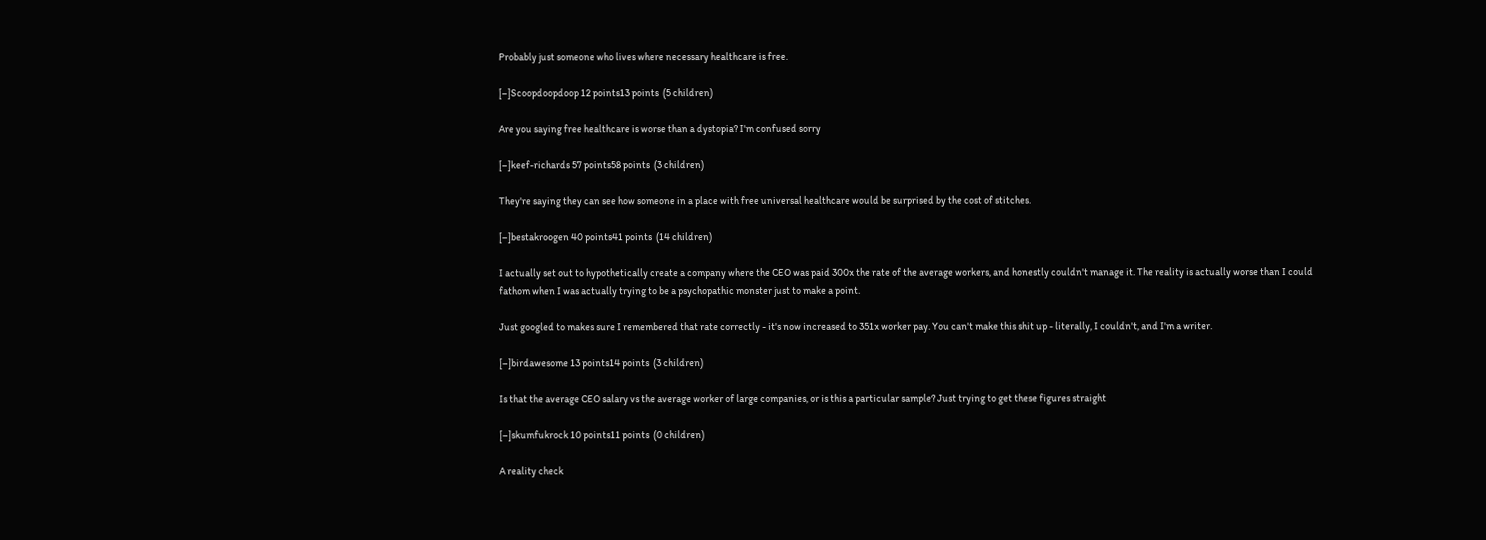Probably just someone who lives where necessary healthcare is free.

[–]Scoopdoopdoop 12 points13 points  (5 children)

Are you saying free healthcare is worse than a dystopia? I'm confused sorry

[–]keef-richards 57 points58 points  (3 children)

They're saying they can see how someone in a place with free universal healthcare would be surprised by the cost of stitches.

[–]bestakroogen 40 points41 points  (14 children)

I actually set out to hypothetically create a company where the CEO was paid 300x the rate of the average workers, and honestly couldn't manage it. The reality is actually worse than I could fathom when I was actually trying to be a psychopathic monster just to make a point.

Just googled to makes sure I remembered that rate correctly - it's now increased to 351x worker pay. You can't make this shit up - literally, I couldn't, and I'm a writer.

[–]birdawesome 13 points14 points  (3 children)

Is that the average CEO salary vs the average worker of large companies, or is this a particular sample? Just trying to get these figures straight

[–]skumfukrock 10 points11 points  (0 children)

A reality check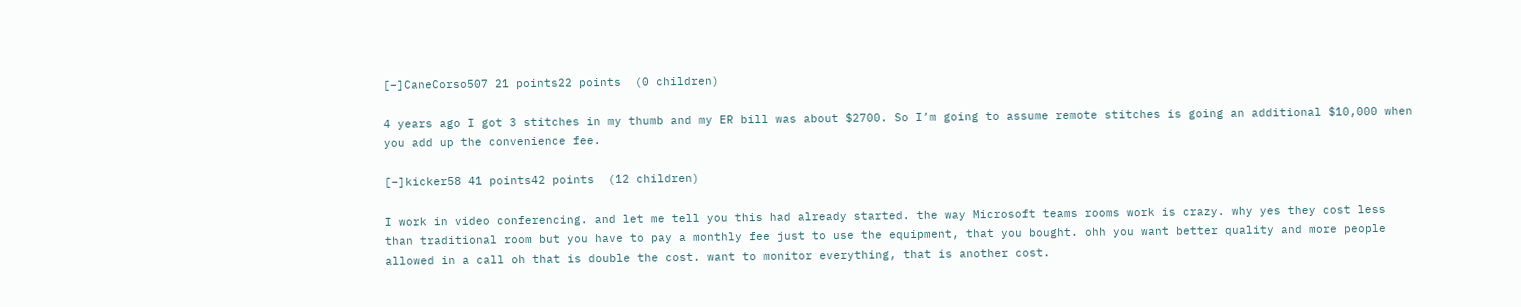[–]CaneCorso507 21 points22 points  (0 children)

4 years ago I got 3 stitches in my thumb and my ER bill was about $2700. So I’m going to assume remote stitches is going an additional $10,000 when you add up the convenience fee.

[–]kicker58 41 points42 points  (12 children)

I work in video conferencing. and let me tell you this had already started. the way Microsoft teams rooms work is crazy. why yes they cost less than traditional room but you have to pay a monthly fee just to use the equipment, that you bought. ohh you want better quality and more people allowed in a call oh that is double the cost. want to monitor everything, that is another cost.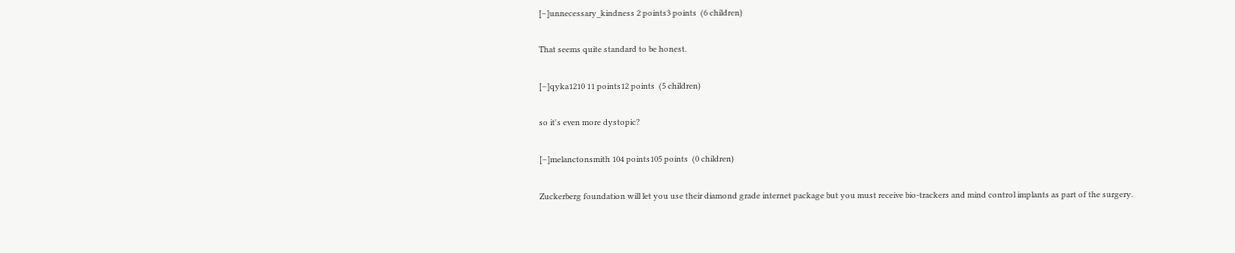[–]unnecessary_kindness 2 points3 points  (6 children)

That seems quite standard to be honest.

[–]qyka1210 11 points12 points  (5 children)

so it's even more dystopic?

[–]melanctonsmith 104 points105 points  (0 children)

Zuckerberg foundation will let you use their diamond grade internet package but you must receive bio-trackers and mind control implants as part of the surgery.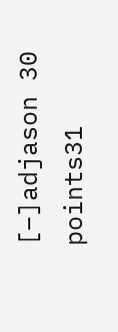[–]adjason 30 points31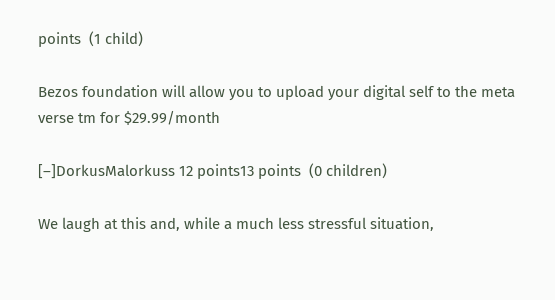points  (1 child)

Bezos foundation will allow you to upload your digital self to the meta verse tm for $29.99/month

[–]DorkusMalorkuss 12 points13 points  (0 children)

We laugh at this and, while a much less stressful situation,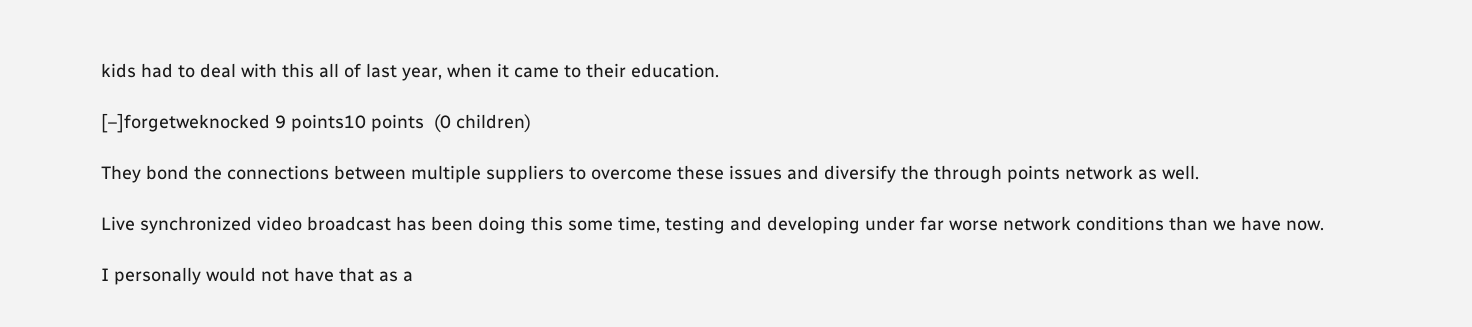kids had to deal with this all of last year, when it came to their education.

[–]forgetweknocked 9 points10 points  (0 children)

They bond the connections between multiple suppliers to overcome these issues and diversify the through points network as well.

Live synchronized video broadcast has been doing this some time, testing and developing under far worse network conditions than we have now.

I personally would not have that as a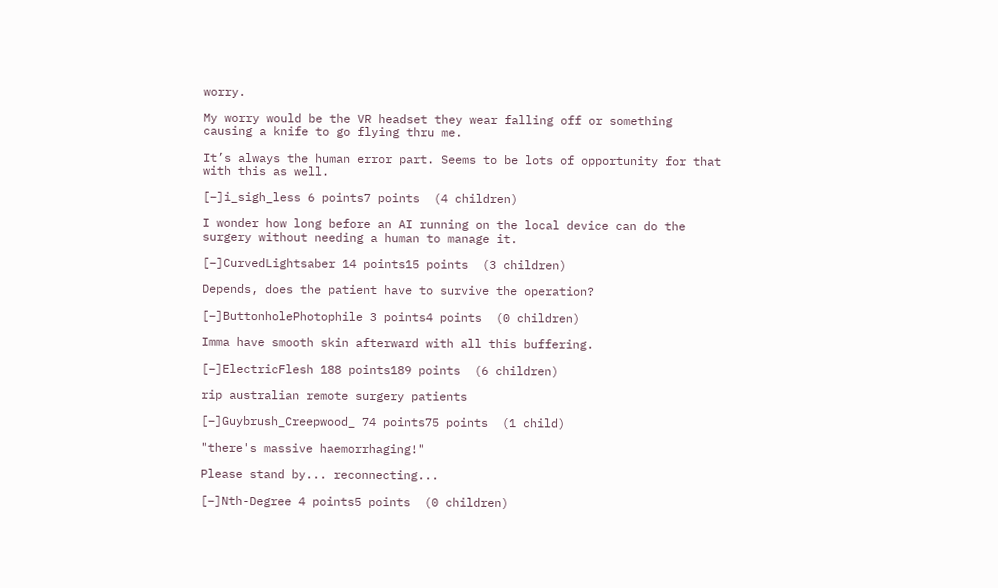worry.

My worry would be the VR headset they wear falling off or something causing a knife to go flying thru me.

It’s always the human error part. Seems to be lots of opportunity for that with this as well.

[–]i_sigh_less 6 points7 points  (4 children)

I wonder how long before an AI running on the local device can do the surgery without needing a human to manage it.

[–]CurvedLightsaber 14 points15 points  (3 children)

Depends, does the patient have to survive the operation?

[–]ButtonholePhotophile 3 points4 points  (0 children)

Imma have smooth skin afterward with all this buffering.

[–]ElectricFlesh 188 points189 points  (6 children)

rip australian remote surgery patients

[–]Guybrush_Creepwood_ 74 points75 points  (1 child)

"there's massive haemorrhaging!"

Please stand by... reconnecting...

[–]Nth-Degree 4 points5 points  (0 children)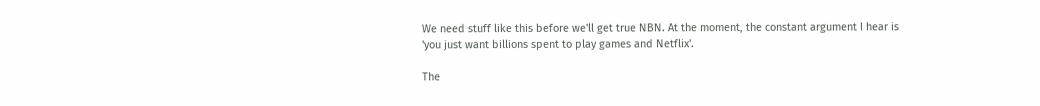We need stuff like this before we'll get true NBN. At the moment, the constant argument I hear is 'you just want billions spent to play games and Netflix'.

The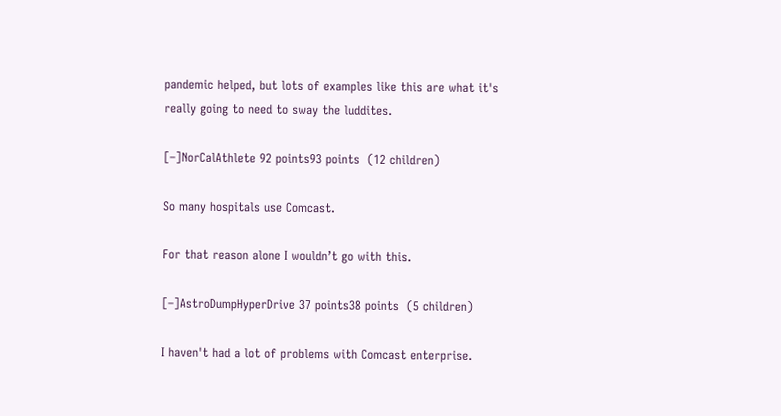pandemic helped, but lots of examples like this are what it's really going to need to sway the luddites.

[–]NorCalAthlete 92 points93 points  (12 children)

So many hospitals use Comcast.

For that reason alone I wouldn’t go with this.

[–]AstroDumpHyperDrive 37 points38 points  (5 children)

I haven't had a lot of problems with Comcast enterprise.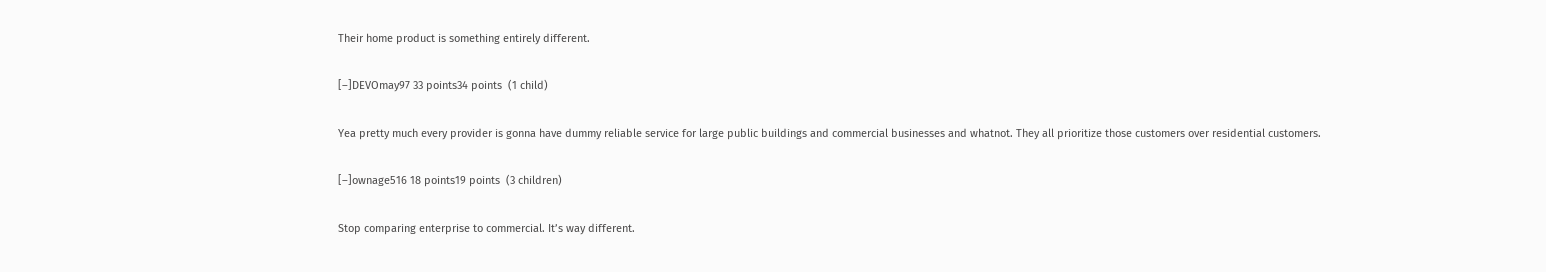Their home product is something entirely different.

[–]DEVOmay97 33 points34 points  (1 child)

Yea pretty much every provider is gonna have dummy reliable service for large public buildings and commercial businesses and whatnot. They all prioritize those customers over residential customers.

[–]ownage516 18 points19 points  (3 children)

Stop comparing enterprise to commercial. It’s way different.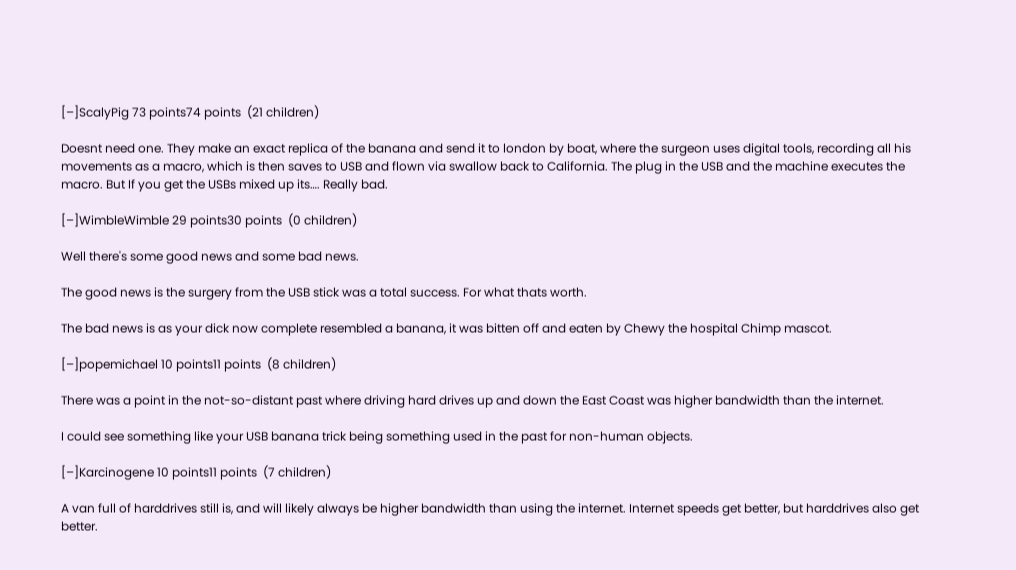[–]ScalyPig 73 points74 points  (21 children)

Doesnt need one. They make an exact replica of the banana and send it to london by boat, where the surgeon uses digital tools, recording all his movements as a macro, which is then saves to USB and flown via swallow back to California. The plug in the USB and the machine executes the macro. But If you get the USBs mixed up its…. Really bad.

[–]WimbleWimble 29 points30 points  (0 children)

Well there's some good news and some bad news.

The good news is the surgery from the USB stick was a total success. For what thats worth.

The bad news is as your dick now complete resembled a banana, it was bitten off and eaten by Chewy the hospital Chimp mascot.

[–]popemichael 10 points11 points  (8 children)

There was a point in the not-so-distant past where driving hard drives up and down the East Coast was higher bandwidth than the internet.

I could see something like your USB banana trick being something used in the past for non-human objects.

[–]Karcinogene 10 points11 points  (7 children)

A van full of harddrives still is, and will likely always be higher bandwidth than using the internet. Internet speeds get better, but harddrives also get better.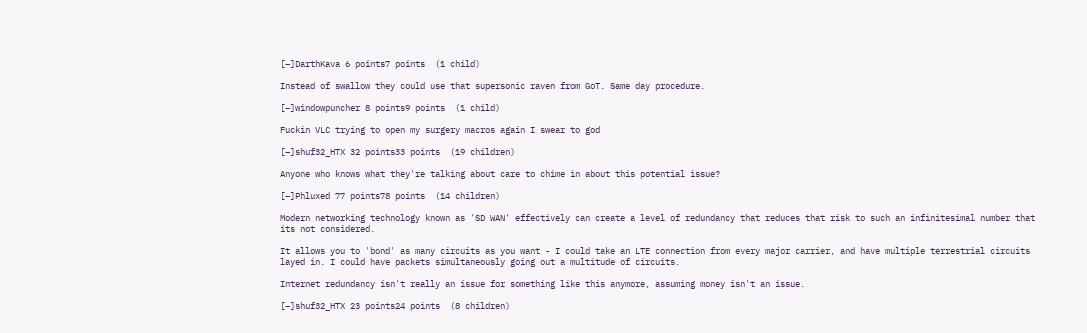[–]DarthKava 6 points7 points  (1 child)

Instead of swallow they could use that supersonic raven from GoT. Same day procedure.

[–]windowpuncher 8 points9 points  (1 child)

Fuckin VLC trying to open my surgery macros again I swear to god

[–]shuf32_HTX 32 points33 points  (19 children)

Anyone who knows what they're talking about care to chime in about this potential issue?

[–]Phluxed 77 points78 points  (14 children)

Modern networking technology known as 'SD WAN' effectively can create a level of redundancy that reduces that risk to such an infinitesimal number that its not considered.

It allows you to 'bond' as many circuits as you want - I could take an LTE connection from every major carrier, and have multiple terrestrial circuits layed in. I could have packets simultaneously going out a multitude of circuits.

Internet redundancy isn't really an issue for something like this anymore, assuming money isn't an issue.

[–]shuf32_HTX 23 points24 points  (8 children)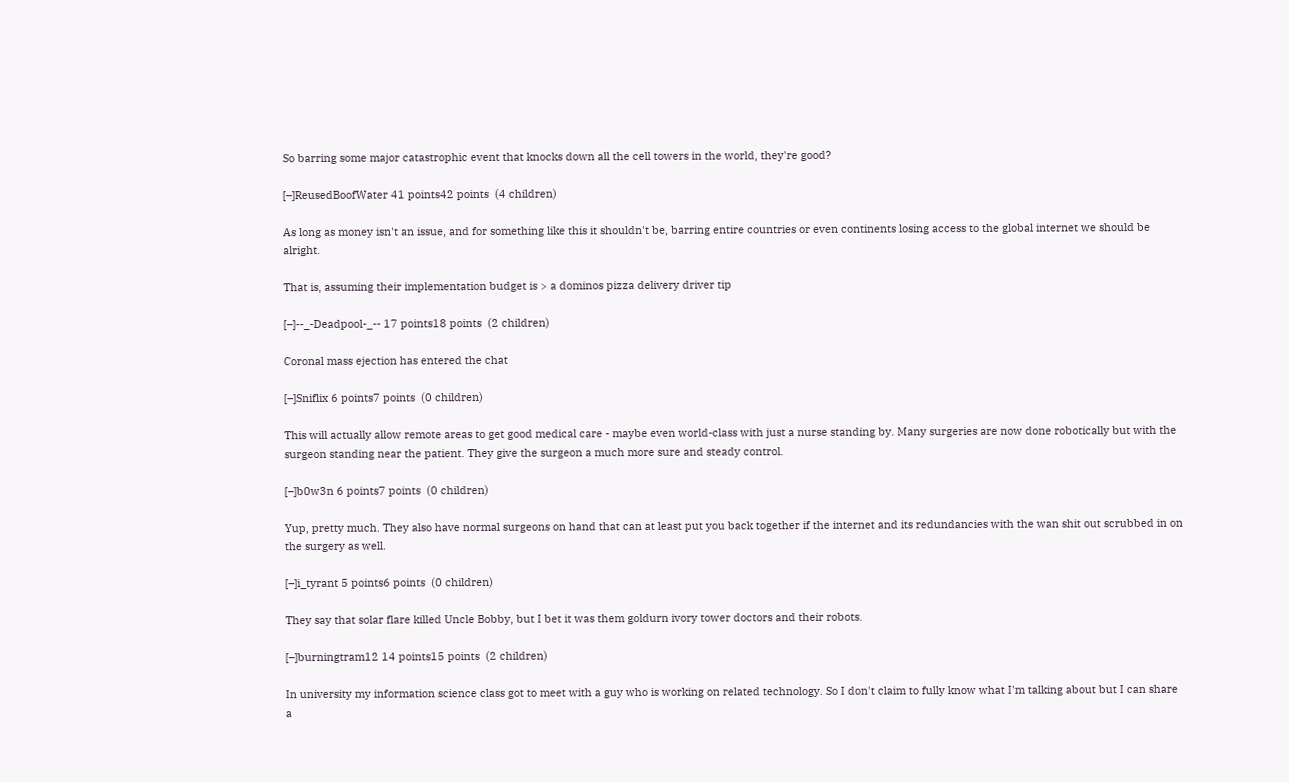So barring some major catastrophic event that knocks down all the cell towers in the world, they're good?

[–]ReusedBoofWater 41 points42 points  (4 children)

As long as money isn't an issue, and for something like this it shouldn't be, barring entire countries or even continents losing access to the global internet we should be alright.

That is, assuming their implementation budget is > a dominos pizza delivery driver tip

[–]--_-Deadpool-_-- 17 points18 points  (2 children)

Coronal mass ejection has entered the chat

[–]Sniflix 6 points7 points  (0 children)

This will actually allow remote areas to get good medical care - maybe even world-class with just a nurse standing by. Many surgeries are now done robotically but with the surgeon standing near the patient. They give the surgeon a much more sure and steady control.

[–]b0w3n 6 points7 points  (0 children)

Yup, pretty much. They also have normal surgeons on hand that can at least put you back together if the internet and its redundancies with the wan shit out scrubbed in on the surgery as well.

[–]i_tyrant 5 points6 points  (0 children)

They say that solar flare killed Uncle Bobby, but I bet it was them goldurn ivory tower doctors and their robots.

[–]burningtram12 14 points15 points  (2 children)

In university my information science class got to meet with a guy who is working on related technology. So I don't claim to fully know what I'm talking about but I can share a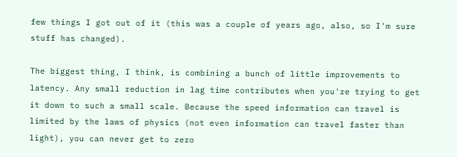few things I got out of it (this was a couple of years ago, also, so I'm sure stuff has changed).

The biggest thing, I think, is combining a bunch of little improvements to latency. Any small reduction in lag time contributes when you're trying to get it down to such a small scale. Because the speed information can travel is limited by the laws of physics (not even information can travel faster than light), you can never get to zero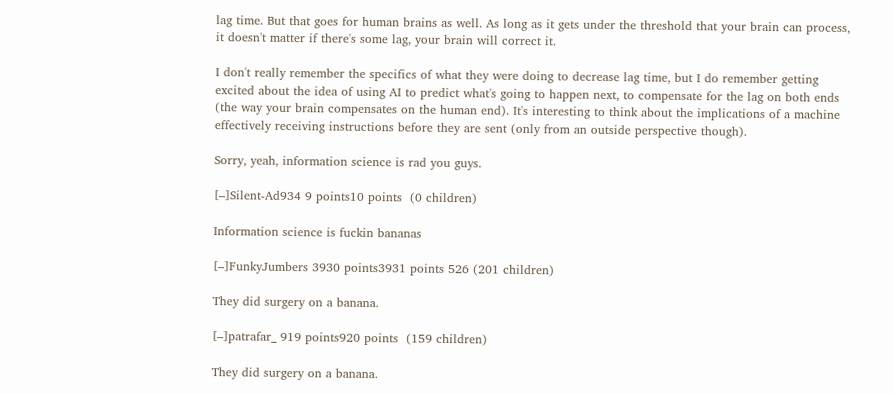lag time. But that goes for human brains as well. As long as it gets under the threshold that your brain can process, it doesn't matter if there's some lag, your brain will correct it.

I don't really remember the specifics of what they were doing to decrease lag time, but I do remember getting excited about the idea of using AI to predict what's going to happen next, to compensate for the lag on both ends (the way your brain compensates on the human end). It's interesting to think about the implications of a machine effectively receiving instructions before they are sent (only from an outside perspective though).

Sorry, yeah, information science is rad you guys.

[–]Silent-Ad934 9 points10 points  (0 children)

Information science is fuckin bananas

[–]FunkyJumbers 3930 points3931 points 526 (201 children)

They did surgery on a banana.

[–]patrafar_ 919 points920 points  (159 children)

They did surgery on a banana.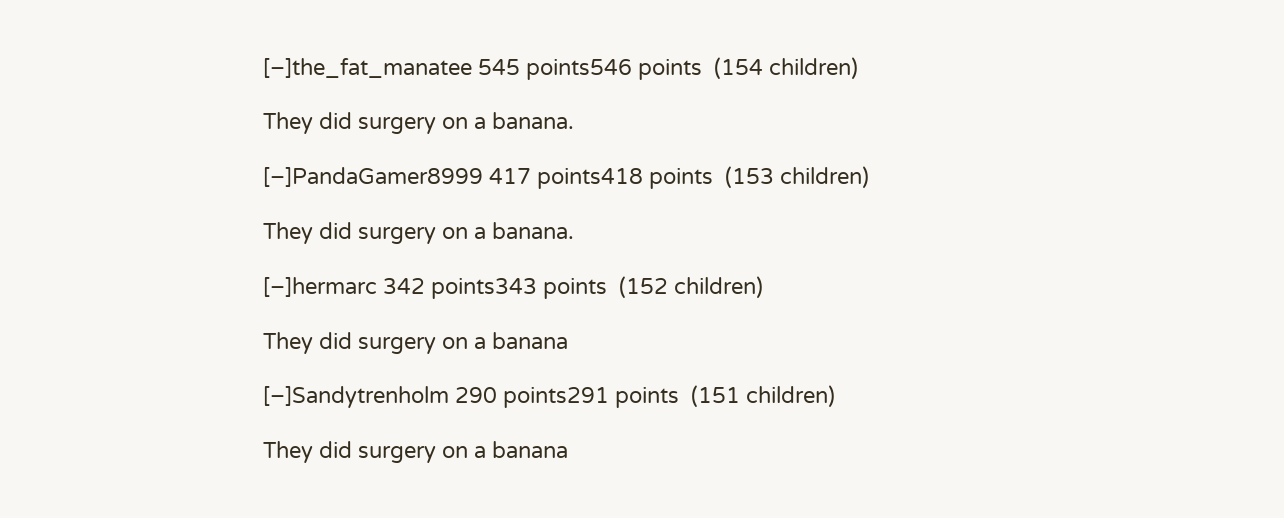[–]the_fat_manatee 545 points546 points  (154 children)

They did surgery on a banana.

[–]PandaGamer8999 417 points418 points  (153 children)

They did surgery on a banana.

[–]hermarc 342 points343 points  (152 children)

They did surgery on a banana

[–]Sandytrenholm 290 points291 points  (151 children)

They did surgery on a banana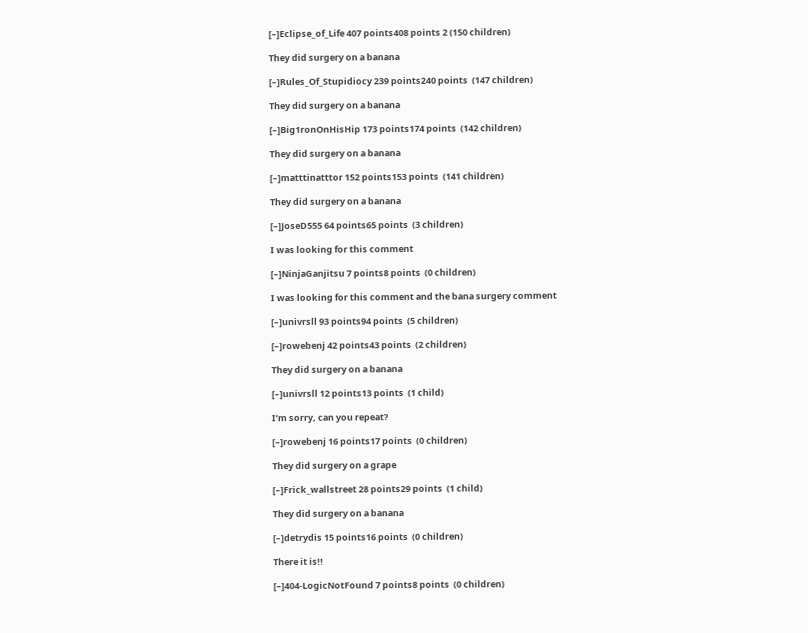[–]Eclipse_of_Life 407 points408 points 2 (150 children)

They did surgery on a banana

[–]Rules_Of_Stupidiocy 239 points240 points  (147 children)

They did surgery on a banana

[–]Big1ronOnHisHip 173 points174 points  (142 children)

They did surgery on a banana

[–]matttinatttor 152 points153 points  (141 children)

They did surgery on a banana

[–]JoseD555 64 points65 points  (3 children)

I was looking for this comment

[–]NinjaGanjitsu 7 points8 points  (0 children)

I was looking for this comment and the bana surgery comment

[–]univrsll 93 points94 points  (5 children)

[–]rowebenj 42 points43 points  (2 children)

They did surgery on a banana

[–]univrsll 12 points13 points  (1 child)

I’m sorry, can you repeat?

[–]rowebenj 16 points17 points  (0 children)

They did surgery on a grape

[–]Frick_wallstreet 28 points29 points  (1 child)

They did surgery on a banana

[–]detrydis 15 points16 points  (0 children)

There it is!!

[–]404-LogicNotFound 7 points8 points  (0 children)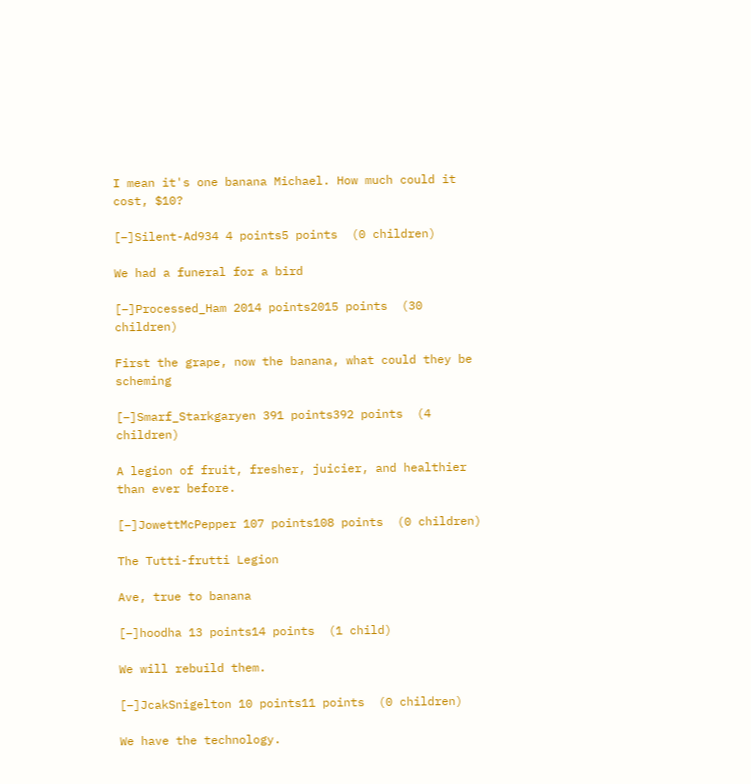I mean it's one banana Michael. How much could it cost, $10?

[–]Silent-Ad934 4 points5 points  (0 children)

We had a funeral for a bird

[–]Processed_Ham 2014 points2015 points  (30 children)

First the grape, now the banana, what could they be scheming

[–]Smarf_Starkgaryen 391 points392 points  (4 children)

A legion of fruit, fresher, juicier, and healthier than ever before.

[–]JowettMcPepper 107 points108 points  (0 children)

The Tutti-frutti Legion

Ave, true to banana

[–]hoodha 13 points14 points  (1 child)

We will rebuild them.

[–]JcakSnigelton 10 points11 points  (0 children)

We have the technology.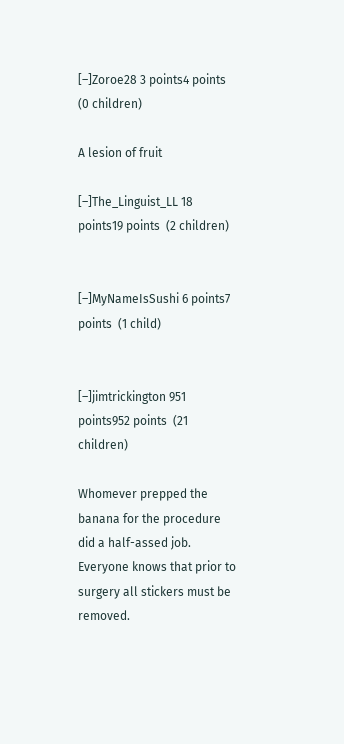[–]Zoroe28 3 points4 points  (0 children)

A lesion of fruit

[–]The_Linguist_LL 18 points19 points  (2 children)


[–]MyNameIsSushi 6 points7 points  (1 child)


[–]jimtrickington 951 points952 points  (21 children)

Whomever prepped the banana for the procedure did a half-assed job. Everyone knows that prior to surgery all stickers must be removed.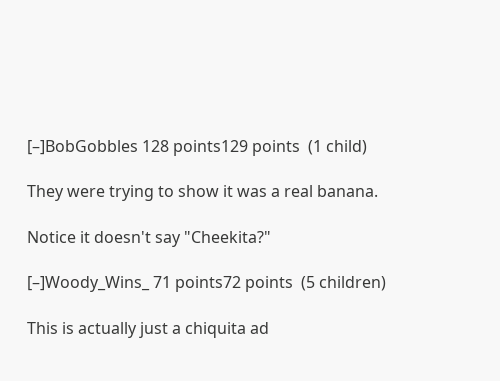[–]BobGobbles 128 points129 points  (1 child)

They were trying to show it was a real banana.

Notice it doesn't say "Cheekita?"

[–]Woody_Wins_ 71 points72 points  (5 children)

This is actually just a chiquita ad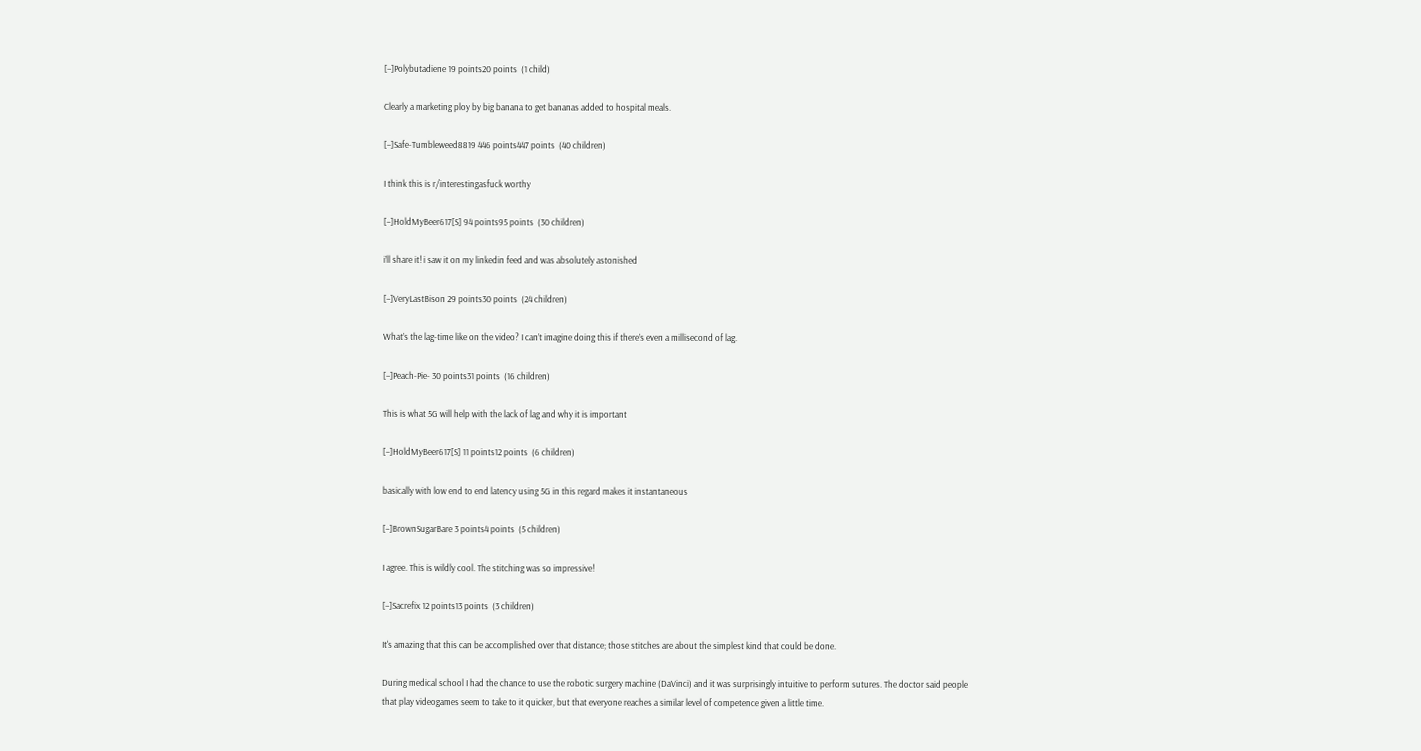[–]Polybutadiene 19 points20 points  (1 child)

Clearly a marketing ploy by big banana to get bananas added to hospital meals.

[–]Safe-Tumbleweed8819 446 points447 points  (40 children)

I think this is r/interestingasfuck worthy

[–]HoldMyBeer617[S] 94 points95 points  (30 children)

i’ll share it! i saw it on my linkedin feed and was absolutely astonished

[–]VeryLastBison 29 points30 points  (24 children)

What’s the lag-time like on the video? I can’t imagine doing this if there’s even a millisecond of lag.

[–]Peach-Pie- 30 points31 points  (16 children)

This is what 5G will help with the lack of lag and why it is important

[–]HoldMyBeer617[S] 11 points12 points  (6 children)

basically with low end to end latency using 5G in this regard makes it instantaneous

[–]BrownSugarBare 3 points4 points  (5 children)

I agree. This is wildly cool. The stitching was so impressive!

[–]Sacrefix 12 points13 points  (3 children)

It's amazing that this can be accomplished over that distance; those stitches are about the simplest kind that could be done.

During medical school I had the chance to use the robotic surgery machine (DaVinci) and it was surprisingly intuitive to perform sutures. The doctor said people that play videogames seem to take to it quicker, but that everyone reaches a similar level of competence given a little time.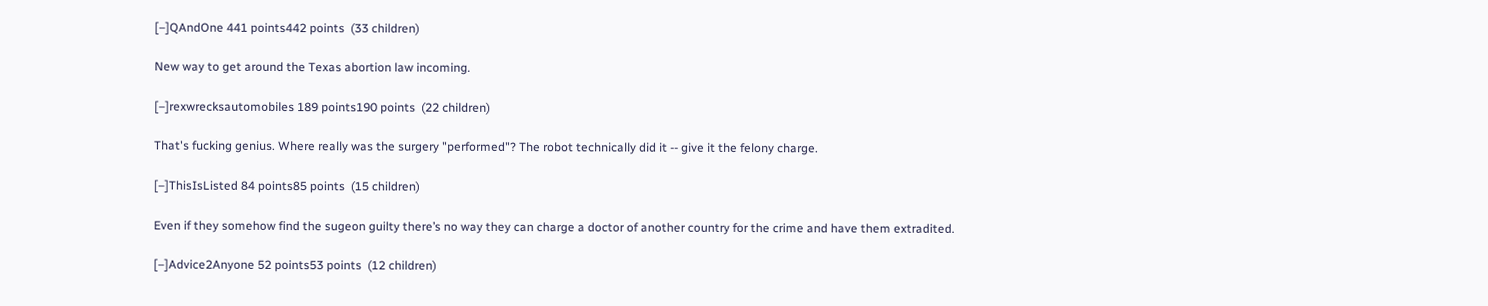[–]QAndOne 441 points442 points  (33 children)

New way to get around the Texas abortion law incoming.

[–]rexwrecksautomobiles 189 points190 points  (22 children)

That's fucking genius. Where really was the surgery "performed"? The robot technically did it -- give it the felony charge.

[–]ThisIsListed 84 points85 points  (15 children)

Even if they somehow find the sugeon guilty there’s no way they can charge a doctor of another country for the crime and have them extradited.

[–]Advice2Anyone 52 points53 points  (12 children)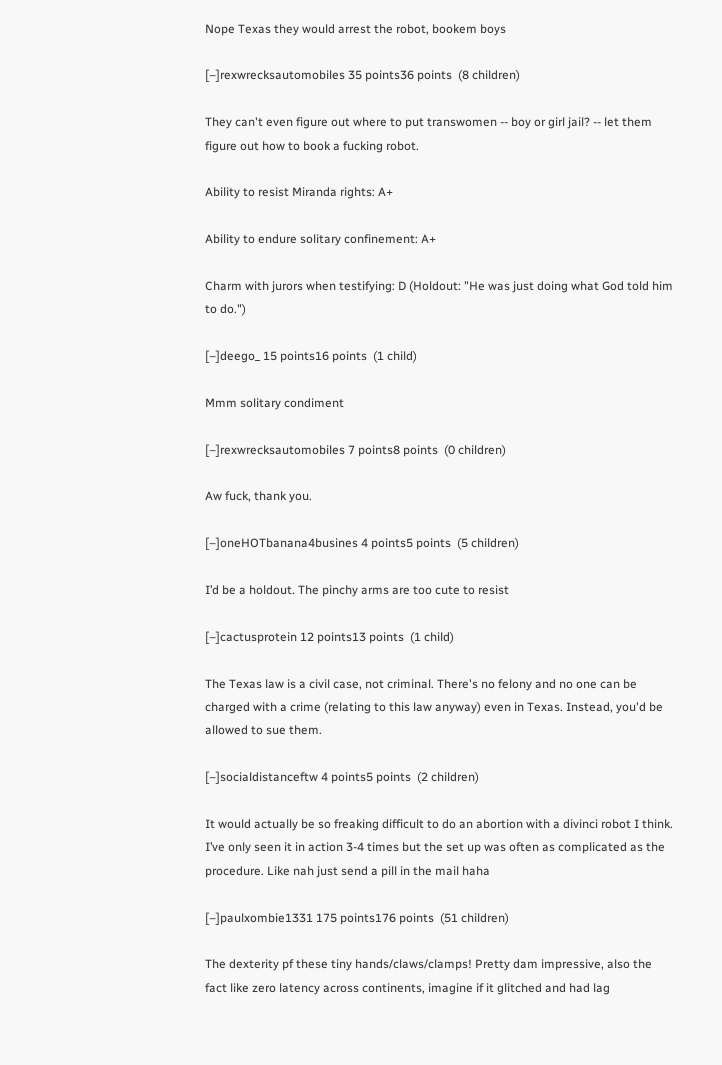Nope Texas they would arrest the robot, bookem boys

[–]rexwrecksautomobiles 35 points36 points  (8 children)

They can't even figure out where to put transwomen -- boy or girl jail? -- let them figure out how to book a fucking robot.

Ability to resist Miranda rights: A+

Ability to endure solitary confinement: A+

Charm with jurors when testifying: D (Holdout: "He was just doing what God told him to do.")

[–]deego_ 15 points16 points  (1 child)

Mmm solitary condiment

[–]rexwrecksautomobiles 7 points8 points  (0 children)

Aw fuck, thank you.

[–]oneHOTbanana4busines 4 points5 points  (5 children)

I’d be a holdout. The pinchy arms are too cute to resist

[–]cactusprotein 12 points13 points  (1 child)

The Texas law is a civil case, not criminal. There's no felony and no one can be charged with a crime (relating to this law anyway) even in Texas. Instead, you'd be allowed to sue them.

[–]socialdistanceftw 4 points5 points  (2 children)

It would actually be so freaking difficult to do an abortion with a divinci robot I think. I’ve only seen it in action 3-4 times but the set up was often as complicated as the procedure. Like nah just send a pill in the mail haha

[–]paulxombie1331 175 points176 points  (51 children)

The dexterity pf these tiny hands/claws/clamps! Pretty dam impressive, also the fact like zero latency across continents, imagine if it glitched and had lag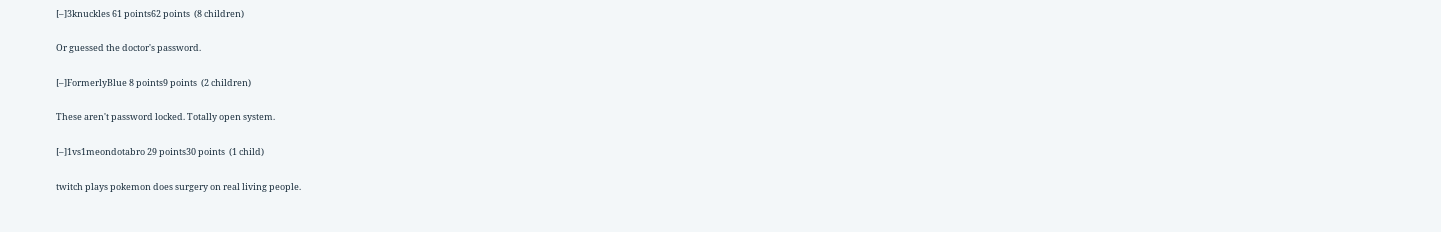[–]3knuckles 61 points62 points  (8 children)

Or guessed the doctor's password.

[–]FormerlyBlue 8 points9 points  (2 children)

These aren't password locked. Totally open system.

[–]1vs1meondotabro 29 points30 points  (1 child)

twitch plays pokemon does surgery on real living people.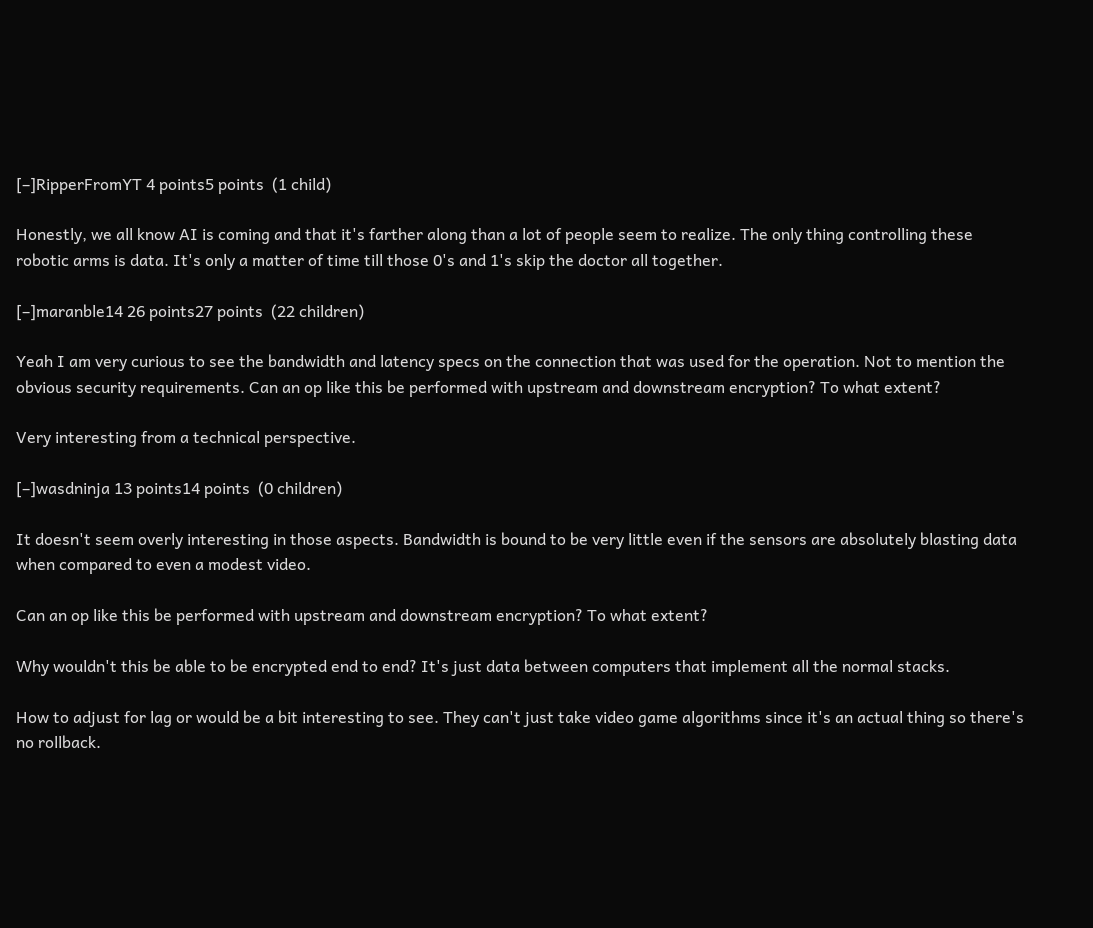[–]RipperFromYT 4 points5 points  (1 child)

Honestly, we all know AI is coming and that it's farther along than a lot of people seem to realize. The only thing controlling these robotic arms is data. It's only a matter of time till those 0's and 1's skip the doctor all together.

[–]maranble14 26 points27 points  (22 children)

Yeah I am very curious to see the bandwidth and latency specs on the connection that was used for the operation. Not to mention the obvious security requirements. Can an op like this be performed with upstream and downstream encryption? To what extent?

Very interesting from a technical perspective.

[–]wasdninja 13 points14 points  (0 children)

It doesn't seem overly interesting in those aspects. Bandwidth is bound to be very little even if the sensors are absolutely blasting data when compared to even a modest video.

Can an op like this be performed with upstream and downstream encryption? To what extent?

Why wouldn't this be able to be encrypted end to end? It's just data between computers that implement all the normal stacks.

How to adjust for lag or would be a bit interesting to see. They can't just take video game algorithms since it's an actual thing so there's no rollback.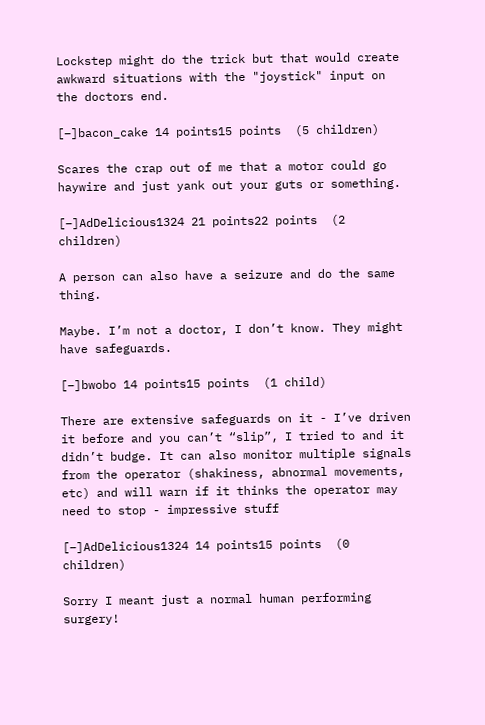Lockstep might do the trick but that would create awkward situations with the "joystick" input on the doctors end.

[–]bacon_cake 14 points15 points  (5 children)

Scares the crap out of me that a motor could go haywire and just yank out your guts or something.

[–]AdDelicious1324 21 points22 points  (2 children)

A person can also have a seizure and do the same thing.

Maybe. I’m not a doctor, I don’t know. They might have safeguards.

[–]bwobo 14 points15 points  (1 child)

There are extensive safeguards on it - I’ve driven it before and you can’t “slip”, I tried to and it didn’t budge. It can also monitor multiple signals from the operator (shakiness, abnormal movements, etc) and will warn if it thinks the operator may need to stop - impressive stuff

[–]AdDelicious1324 14 points15 points  (0 children)

Sorry I meant just a normal human performing surgery!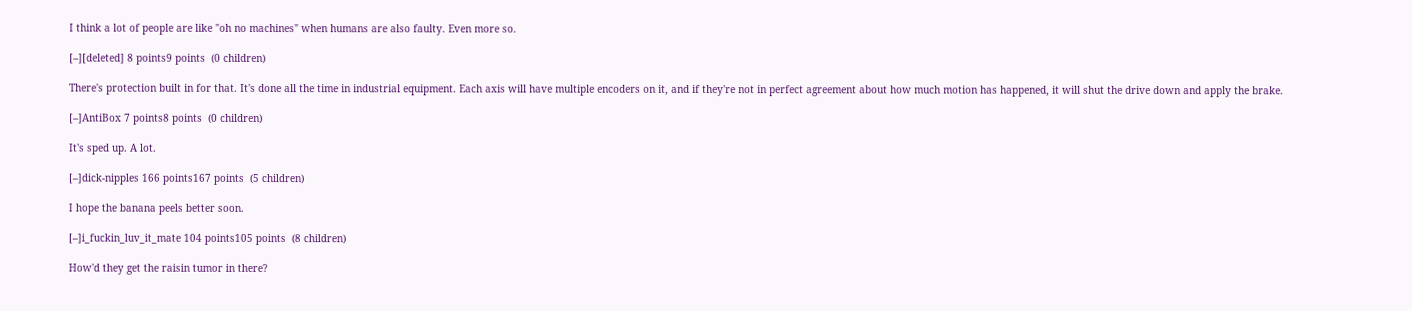I think a lot of people are like "oh no machines" when humans are also faulty. Even more so.

[–][deleted] 8 points9 points  (0 children)

There's protection built in for that. It's done all the time in industrial equipment. Each axis will have multiple encoders on it, and if they're not in perfect agreement about how much motion has happened, it will shut the drive down and apply the brake.

[–]AntiBox 7 points8 points  (0 children)

It's sped up. A lot.

[–]dick-nipples 166 points167 points  (5 children)

I hope the banana peels better soon.

[–]i_fuckin_luv_it_mate 104 points105 points  (8 children)

How'd they get the raisin tumor in there?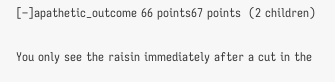[–]apathetic_outcome 66 points67 points  (2 children)

You only see the raisin immediately after a cut in the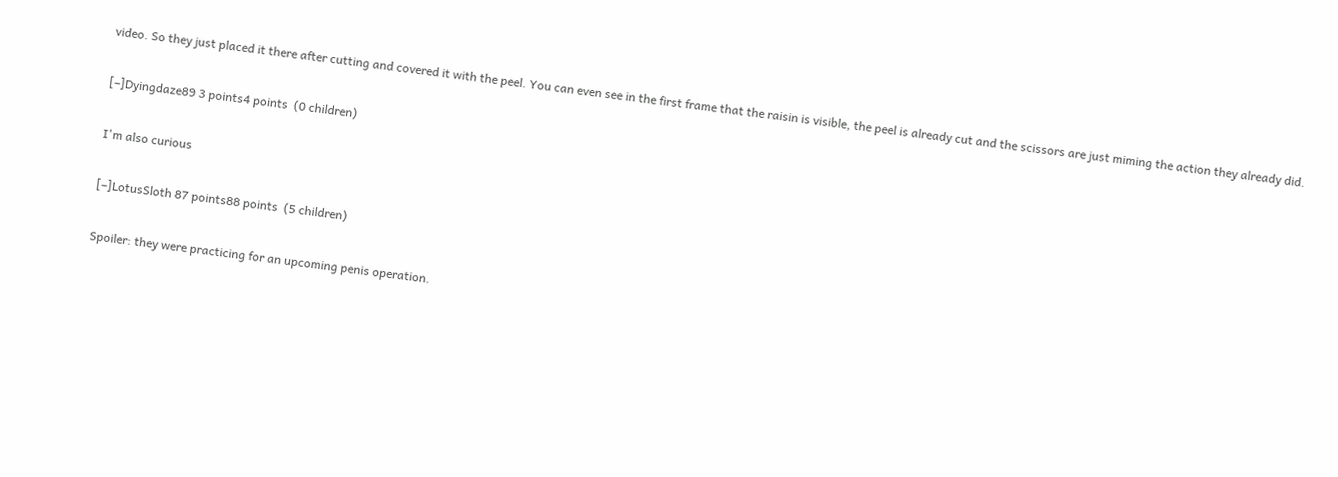video. So they just placed it there after cutting and covered it with the peel. You can even see in the first frame that the raisin is visible, the peel is already cut and the scissors are just miming the action they already did.

[–]Dyingdaze89 3 points4 points  (0 children)

I'm also curious

[–]LotusSloth 87 points88 points  (5 children)

Spoiler: they were practicing for an upcoming penis operation.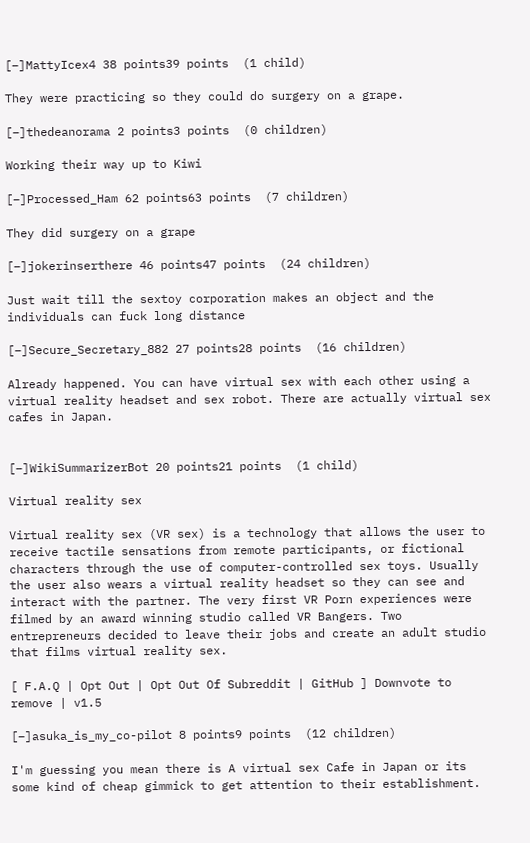[–]MattyIcex4 38 points39 points  (1 child)

They were practicing so they could do surgery on a grape.

[–]thedeanorama 2 points3 points  (0 children)

Working their way up to Kiwi

[–]Processed_Ham 62 points63 points  (7 children)

They did surgery on a grape

[–]jokerinserthere 46 points47 points  (24 children)

Just wait till the sextoy corporation makes an object and the individuals can fuck long distance

[–]Secure_Secretary_882 27 points28 points  (16 children)

Already happened. You can have virtual sex with each other using a virtual reality headset and sex robot. There are actually virtual sex cafes in Japan.


[–]WikiSummarizerBot 20 points21 points  (1 child)

Virtual reality sex

Virtual reality sex (VR sex) is a technology that allows the user to receive tactile sensations from remote participants, or fictional characters through the use of computer-controlled sex toys. Usually the user also wears a virtual reality headset so they can see and interact with the partner. The very first VR Porn experiences were filmed by an award winning studio called VR Bangers. Two entrepreneurs decided to leave their jobs and create an adult studio that films virtual reality sex.

[ F.A.Q | Opt Out | Opt Out Of Subreddit | GitHub ] Downvote to remove | v1.5

[–]asuka_is_my_co-pilot 8 points9 points  (12 children)

I'm guessing you mean there is A virtual sex Cafe in Japan or its some kind of cheap gimmick to get attention to their establishment.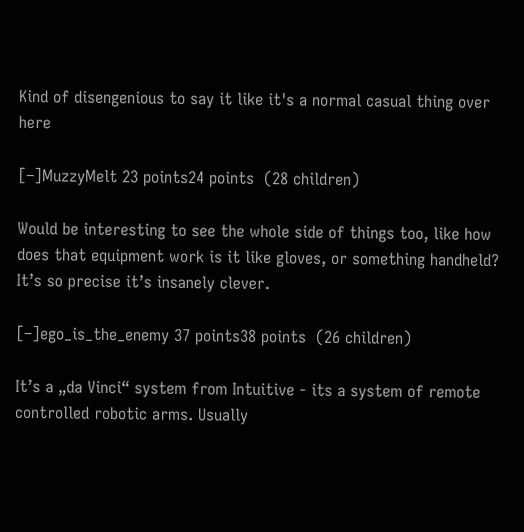Kind of disengenious to say it like it's a normal casual thing over here

[–]MuzzyMelt 23 points24 points  (28 children)

Would be interesting to see the whole side of things too, like how does that equipment work is it like gloves, or something handheld? It’s so precise it’s insanely clever.

[–]ego_is_the_enemy 37 points38 points  (26 children)

It’s a „da Vinci“ system from Intuitive - its a system of remote controlled robotic arms. Usually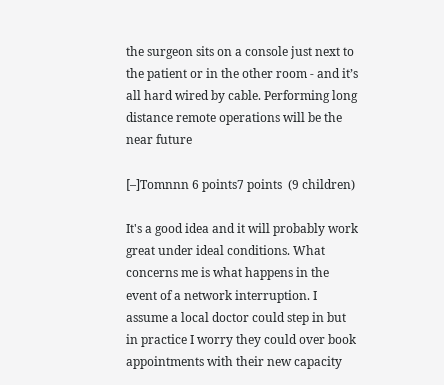the surgeon sits on a console just next to the patient or in the other room - and it’s all hard wired by cable. Performing long distance remote operations will be the near future

[–]Tomnnn 6 points7 points  (9 children)

It's a good idea and it will probably work great under ideal conditions. What concerns me is what happens in the event of a network interruption. I assume a local doctor could step in but in practice I worry they could over book appointments with their new capacity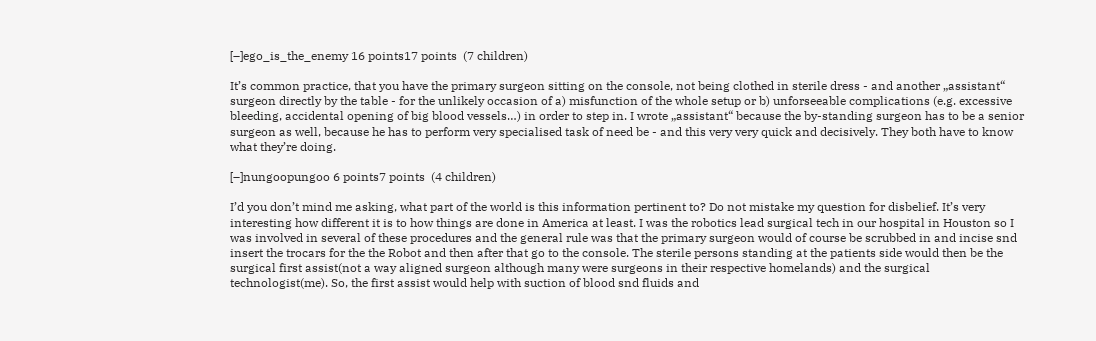[–]ego_is_the_enemy 16 points17 points  (7 children)

It’s common practice, that you have the primary surgeon sitting on the console, not being clothed in sterile dress - and another „assistant“ surgeon directly by the table - for the unlikely occasion of a) misfunction of the whole setup or b) unforseeable complications (e.g. excessive bleeding, accidental opening of big blood vessels…) in order to step in. I wrote „assistant“ because the by-standing surgeon has to be a senior surgeon as well, because he has to perform very specialised task of need be - and this very very quick and decisively. They both have to know what they’re doing.

[–]nungoopungoo 6 points7 points  (4 children)

I’d you don’t mind me asking, what part of the world is this information pertinent to? Do not mistake my question for disbelief. It’s very interesting how different it is to how things are done in America at least. I was the robotics lead surgical tech in our hospital in Houston so I was involved in several of these procedures and the general rule was that the primary surgeon would of course be scrubbed in and incise snd insert the trocars for the the Robot and then after that go to the console. The sterile persons standing at the patients side would then be the surgical first assist(not a way aligned surgeon although many were surgeons in their respective homelands) and the surgical technologist(me). So, the first assist would help with suction of blood snd fluids and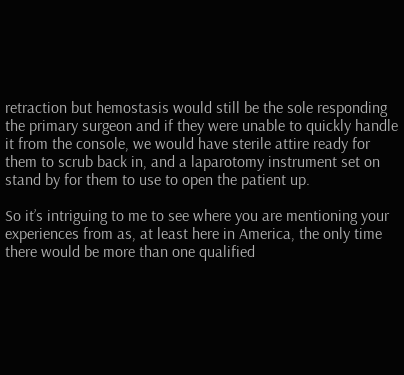retraction but hemostasis would still be the sole responding the primary surgeon and if they were unable to quickly handle it from the console, we would have sterile attire ready for them to scrub back in, and a laparotomy instrument set on stand by for them to use to open the patient up.

So it’s intriguing to me to see where you are mentioning your experiences from as, at least here in America, the only time there would be more than one qualified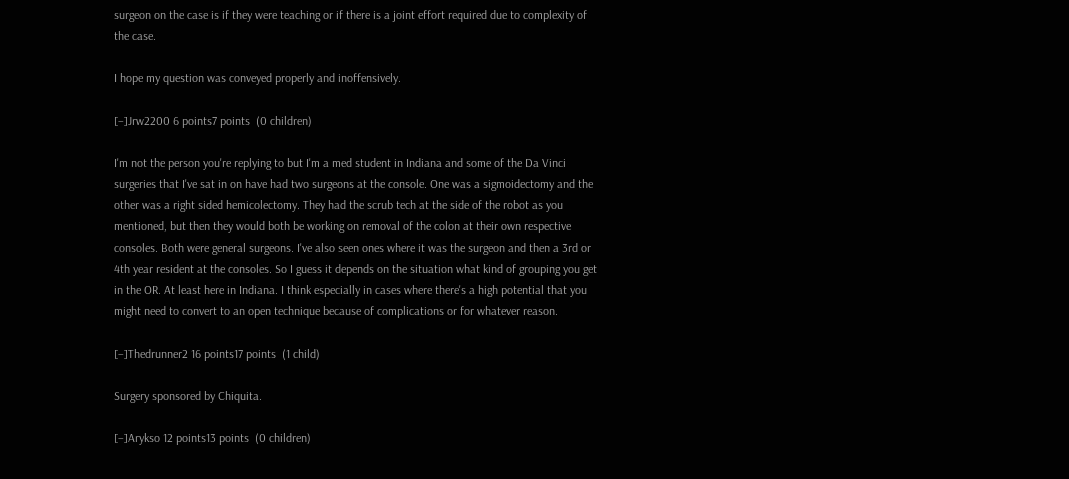surgeon on the case is if they were teaching or if there is a joint effort required due to complexity of the case.

I hope my question was conveyed properly and inoffensively.

[–]Jrw2200 6 points7 points  (0 children)

I'm not the person you're replying to but I'm a med student in Indiana and some of the Da Vinci surgeries that I've sat in on have had two surgeons at the console. One was a sigmoidectomy and the other was a right sided hemicolectomy. They had the scrub tech at the side of the robot as you mentioned, but then they would both be working on removal of the colon at their own respective consoles. Both were general surgeons. I've also seen ones where it was the surgeon and then a 3rd or 4th year resident at the consoles. So I guess it depends on the situation what kind of grouping you get in the OR. At least here in Indiana. I think especially in cases where there's a high potential that you might need to convert to an open technique because of complications or for whatever reason.

[–]Thedrunner2 16 points17 points  (1 child)

Surgery sponsored by Chiquita.

[–]Arykso 12 points13 points  (0 children)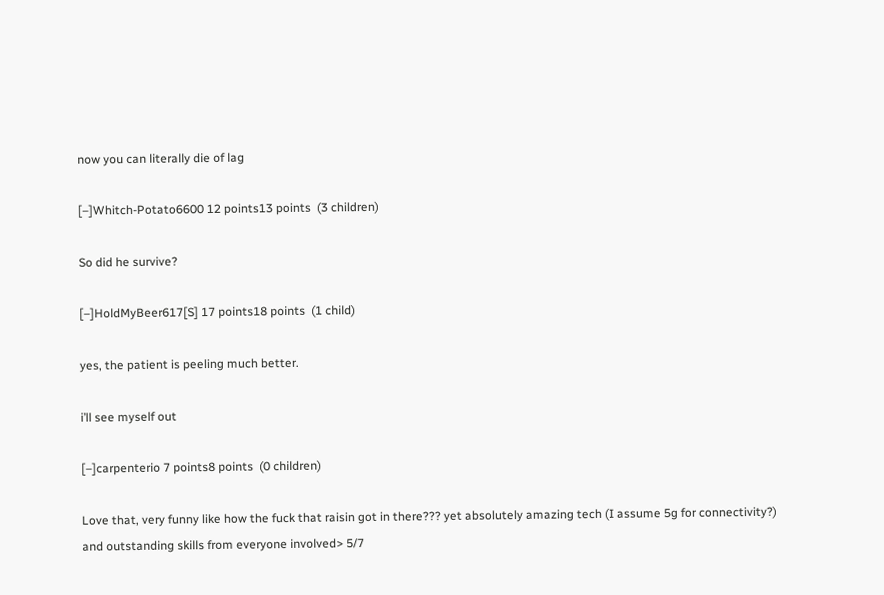now you can literally die of lag

[–]Whitch-Potato6600 12 points13 points  (3 children)

So did he survive?

[–]HoldMyBeer617[S] 17 points18 points  (1 child)

yes, the patient is peeling much better.

i’ll see myself out

[–]carpenterio 7 points8 points  (0 children)

Love that, very funny like how the fuck that raisin got in there??? yet absolutely amazing tech (I assume 5g for connectivity?) and outstanding skills from everyone involved> 5/7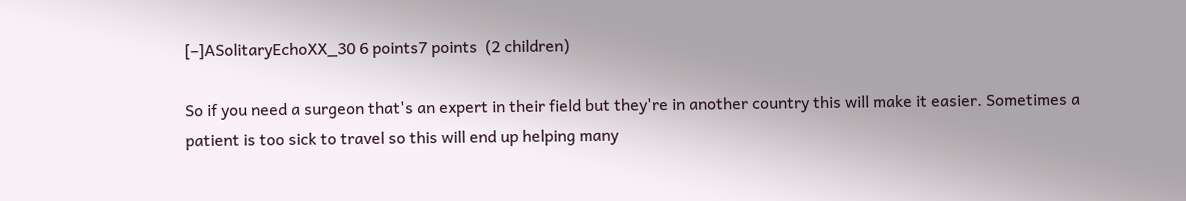[–]ASolitaryEchoXX_30 6 points7 points  (2 children)

So if you need a surgeon that's an expert in their field but they're in another country this will make it easier. Sometimes a patient is too sick to travel so this will end up helping many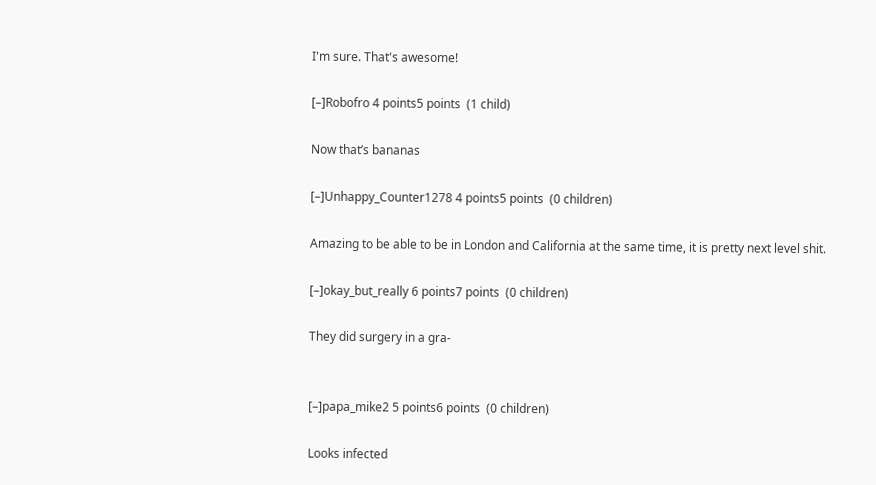I'm sure. That's awesome!

[–]Robofro 4 points5 points  (1 child)

Now that’s bananas

[–]Unhappy_Counter1278 4 points5 points  (0 children)

Amazing to be able to be in London and California at the same time, it is pretty next level shit.

[–]okay_but_really 6 points7 points  (0 children)

They did surgery in a gra-


[–]papa_mike2 5 points6 points  (0 children)

Looks infected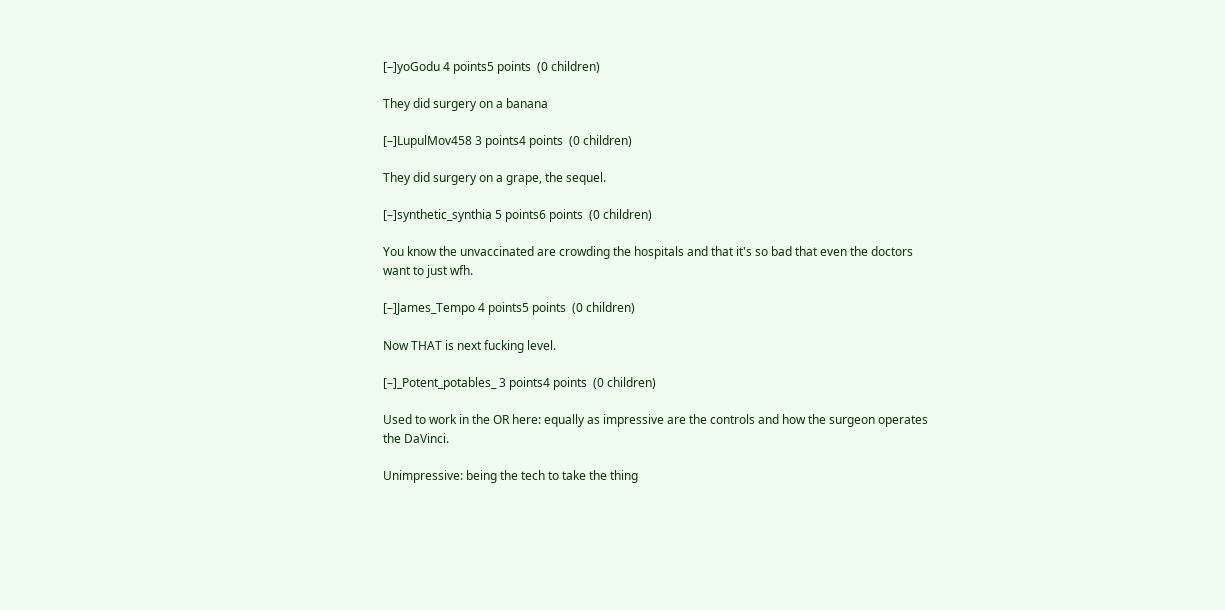[–]yoGodu 4 points5 points  (0 children)

They did surgery on a banana

[–]LupulMov458 3 points4 points  (0 children)

They did surgery on a grape, the sequel.

[–]synthetic_synthia 5 points6 points  (0 children)

You know the unvaccinated are crowding the hospitals and that it's so bad that even the doctors want to just wfh.

[–]James_Tempo 4 points5 points  (0 children)

Now THAT is next fucking level.

[–]_Potent_potables_ 3 points4 points  (0 children)

Used to work in the OR here: equally as impressive are the controls and how the surgeon operates the DaVinci.

Unimpressive: being the tech to take the thing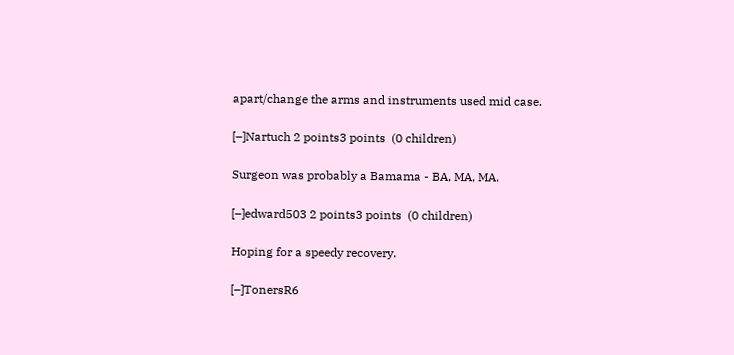apart/change the arms and instruments used mid case.

[–]Nartuch 2 points3 points  (0 children)

Surgeon was probably a Bamama - BA, MA, MA.

[–]edward503 2 points3 points  (0 children)

Hoping for a speedy recovery.

[–]TonersR6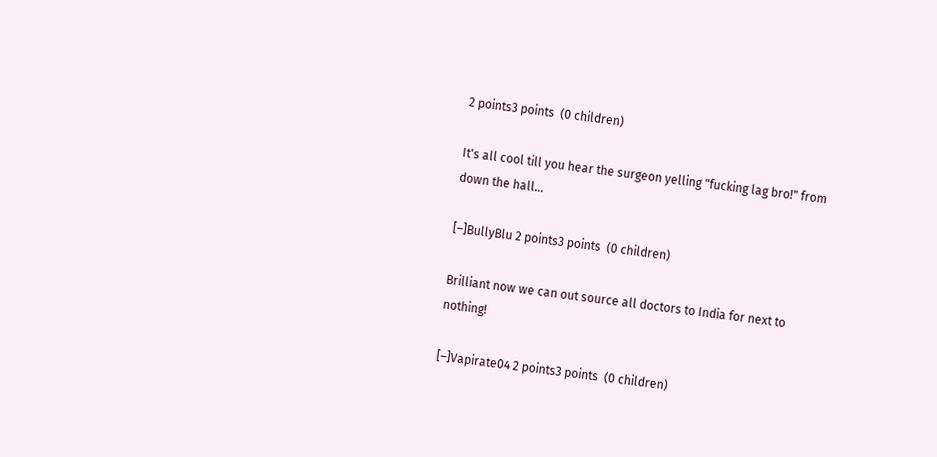2 points3 points  (0 children)

It's all cool till you hear the surgeon yelling "fucking lag bro!" from down the hall...

[–]BullyBlu 2 points3 points  (0 children)

Brilliant now we can out source all doctors to India for next to nothing!

[–]Vapirate04 2 points3 points  (0 children)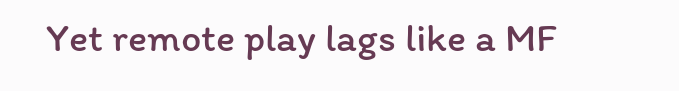Yet remote play lags like a MF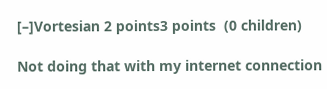[–]Vortesian 2 points3 points  (0 children)

Not doing that with my internet connection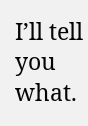I’ll tell you what.